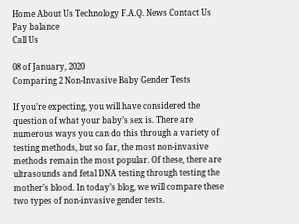Home About Us Technology F.A.Q. News Contact Us
Pay balance
Call Us

08 of January, 2020
Comparing 2 Non-Invasive Baby Gender Tests

If you’re expecting, you will have considered the question of what your baby’s sex is. There are numerous ways you can do this through a variety of testing methods, but so far, the most non-invasive methods remain the most popular. Of these, there are ultrasounds and fetal DNA testing through testing the mother’s blood. In today’s blog, we will compare these two types of non-invasive gender tests.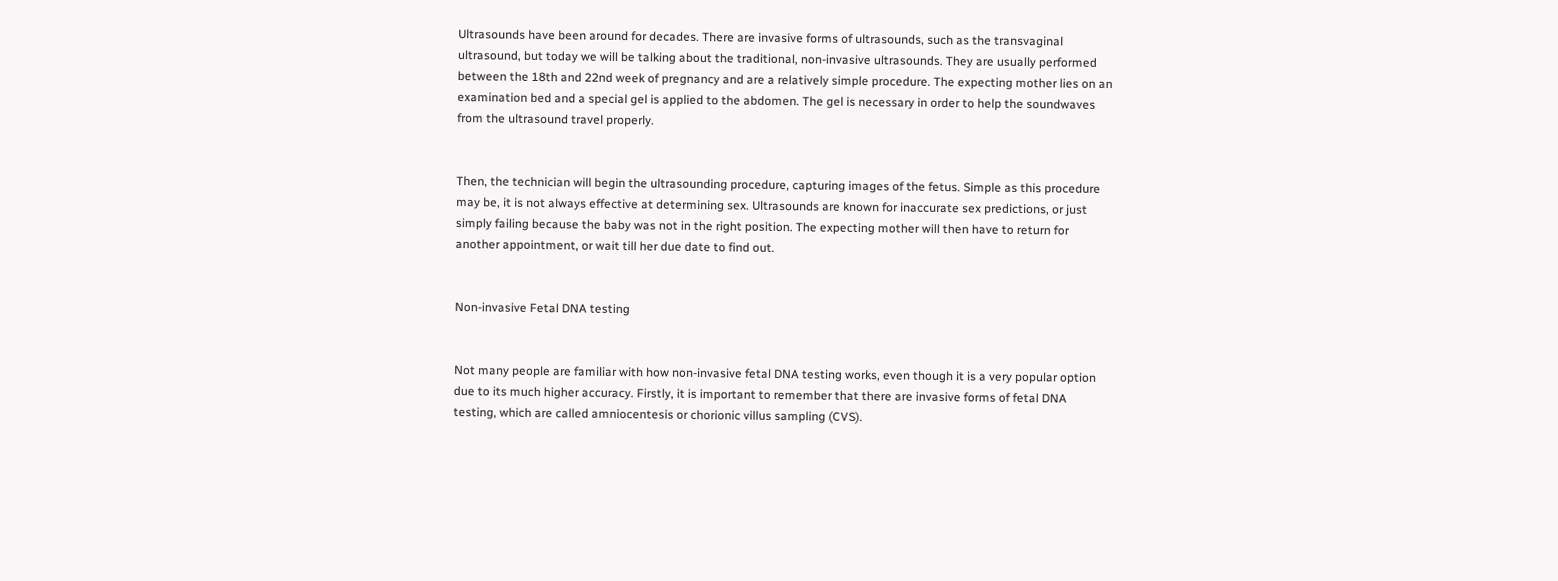Ultrasounds have been around for decades. There are invasive forms of ultrasounds, such as the transvaginal ultrasound, but today we will be talking about the traditional, non-invasive ultrasounds. They are usually performed between the 18th and 22nd week of pregnancy and are a relatively simple procedure. The expecting mother lies on an examination bed and a special gel is applied to the abdomen. The gel is necessary in order to help the soundwaves from the ultrasound travel properly.


Then, the technician will begin the ultrasounding procedure, capturing images of the fetus. Simple as this procedure may be, it is not always effective at determining sex. Ultrasounds are known for inaccurate sex predictions, or just simply failing because the baby was not in the right position. The expecting mother will then have to return for another appointment, or wait till her due date to find out.


Non-invasive Fetal DNA testing


Not many people are familiar with how non-invasive fetal DNA testing works, even though it is a very popular option due to its much higher accuracy. Firstly, it is important to remember that there are invasive forms of fetal DNA testing, which are called amniocentesis or chorionic villus sampling (CVS).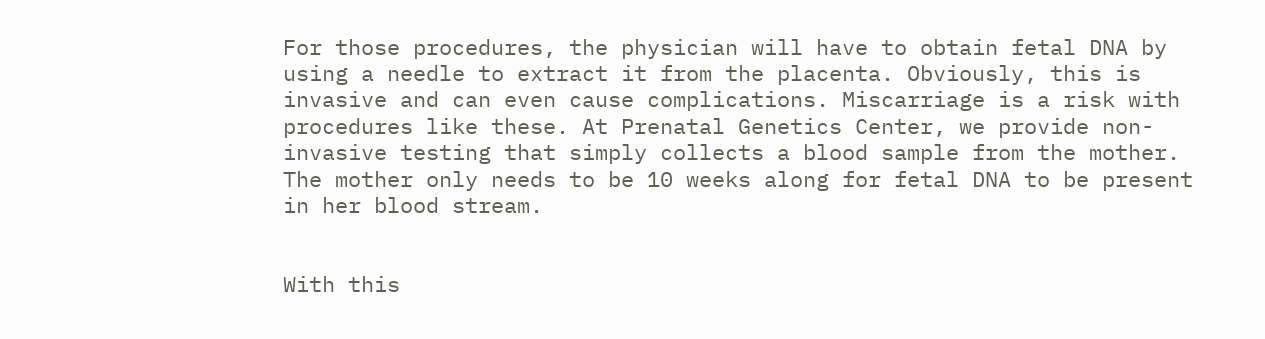For those procedures, the physician will have to obtain fetal DNA by using a needle to extract it from the placenta. Obviously, this is invasive and can even cause complications. Miscarriage is a risk with procedures like these. At Prenatal Genetics Center, we provide non-invasive testing that simply collects a blood sample from the mother. The mother only needs to be 10 weeks along for fetal DNA to be present in her blood stream.


With this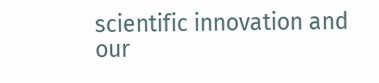scientific innovation and our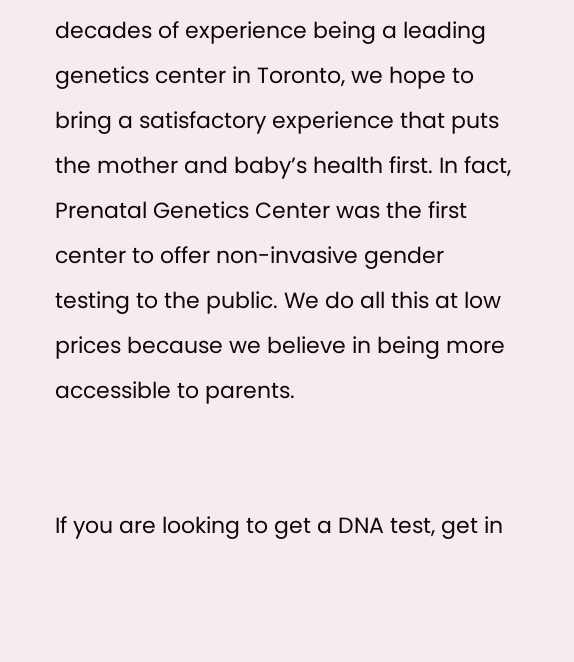decades of experience being a leading genetics center in Toronto, we hope to bring a satisfactory experience that puts the mother and baby’s health first. In fact, Prenatal Genetics Center was the first center to offer non-invasive gender testing to the public. We do all this at low prices because we believe in being more accessible to parents.


If you are looking to get a DNA test, get in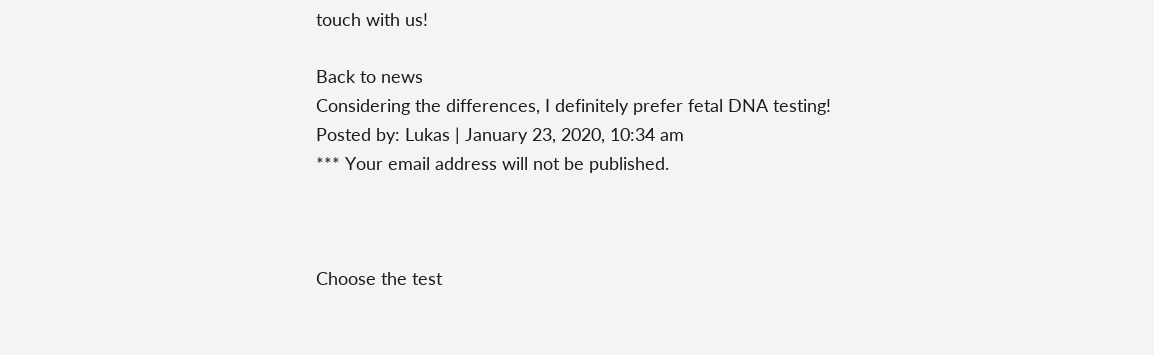touch with us!

Back to news
Considering the differences, I definitely prefer fetal DNA testing!
Posted by: Lukas | January 23, 2020, 10:34 am
*** Your email address will not be published.



Choose the test